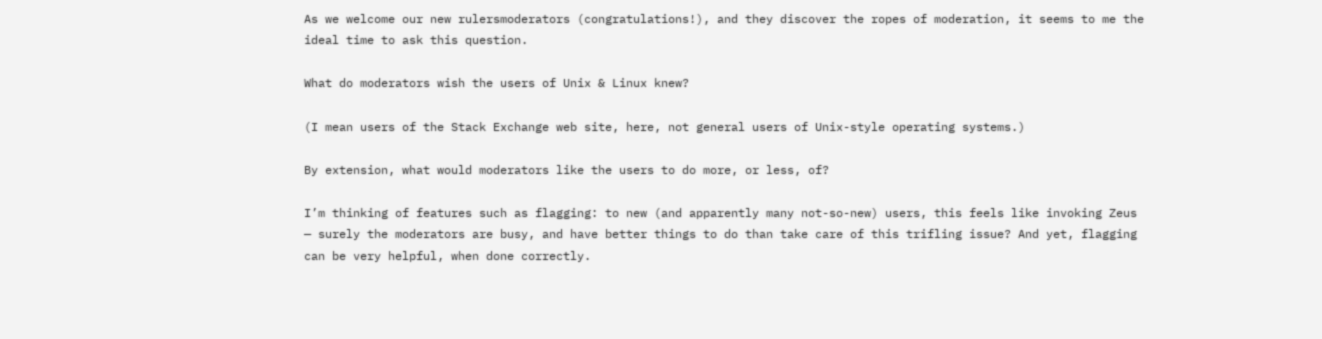As we welcome our new rulersmoderators (congratulations!), and they discover the ropes of moderation, it seems to me the ideal time to ask this question.

What do moderators wish the users of Unix & Linux knew?

(I mean users of the Stack Exchange web site, here, not general users of Unix-style operating systems.)

By extension, what would moderators like the users to do more, or less, of?

I’m thinking of features such as flagging: to new (and apparently many not-so-new) users, this feels like invoking Zeus — surely the moderators are busy, and have better things to do than take care of this trifling issue? And yet, flagging can be very helpful, when done correctly.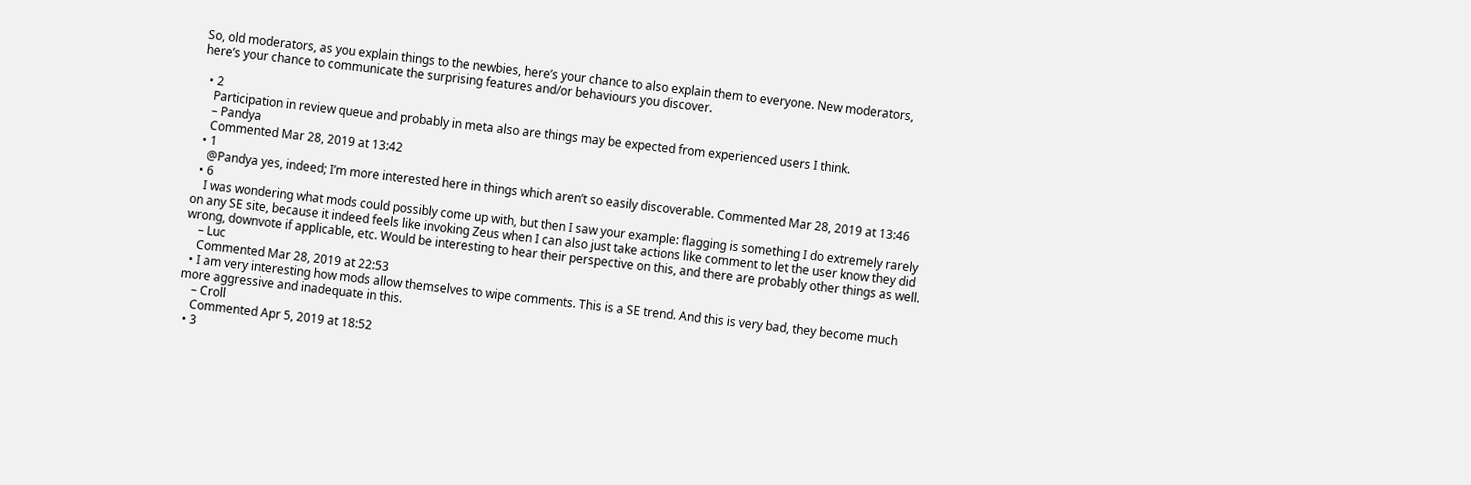So, old moderators, as you explain things to the newbies, here’s your chance to also explain them to everyone. New moderators, here’s your chance to communicate the surprising features and/or behaviours you discover.

  • 2
    Participation in review queue and probably in meta also are things may be expected from experienced users I think.
    – Pandya
    Commented Mar 28, 2019 at 13:42
  • 1
    @Pandya yes, indeed; I’m more interested here in things which aren’t so easily discoverable. Commented Mar 28, 2019 at 13:46
  • 6
    I was wondering what mods could possibly come up with, but then I saw your example: flagging is something I do extremely rarely on any SE site, because it indeed feels like invoking Zeus when I can also just take actions like comment to let the user know they did wrong, downvote if applicable, etc. Would be interesting to hear their perspective on this, and there are probably other things as well.
    – Luc
    Commented Mar 28, 2019 at 22:53
  • I am very interesting how mods allow themselves to wipe comments. This is a SE trend. And this is very bad, they become much more aggressive and inadequate in this.
    – Croll
    Commented Apr 5, 2019 at 18:52
  • 3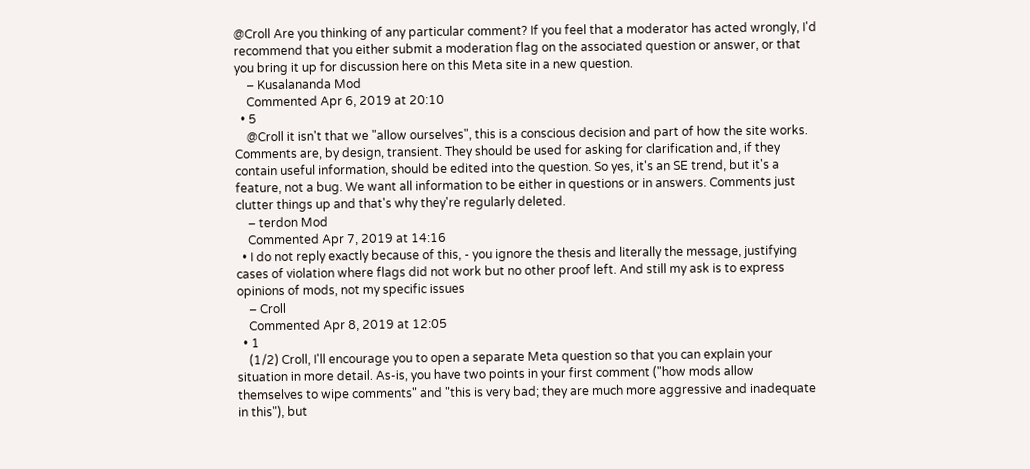@Croll Are you thinking of any particular comment? If you feel that a moderator has acted wrongly, I'd recommend that you either submit a moderation flag on the associated question or answer, or that you bring it up for discussion here on this Meta site in a new question.
    – Kusalananda Mod
    Commented Apr 6, 2019 at 20:10
  • 5
    @Croll it isn't that we "allow ourselves", this is a conscious decision and part of how the site works. Comments are, by design, transient. They should be used for asking for clarification and, if they contain useful information, should be edited into the question. So yes, it's an SE trend, but it's a feature, not a bug. We want all information to be either in questions or in answers. Comments just clutter things up and that's why they're regularly deleted.
    – terdon Mod
    Commented Apr 7, 2019 at 14:16
  • I do not reply exactly because of this, - you ignore the thesis and literally the message, justifying cases of violation where flags did not work but no other proof left. And still my ask is to express opinions of mods, not my specific issues
    – Croll
    Commented Apr 8, 2019 at 12:05
  • 1
    (1/2) Croll, I'll encourage you to open a separate Meta question so that you can explain your situation in more detail. As-is, you have two points in your first comment ("how mods allow themselves to wipe comments" and "this is very bad; they are much more aggressive and inadequate in this"), but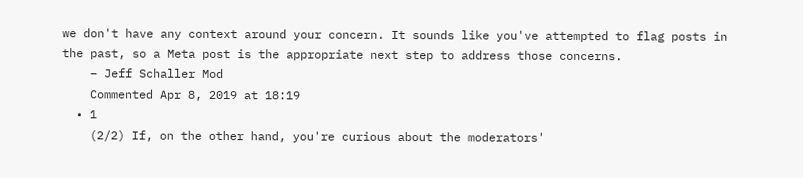we don't have any context around your concern. It sounds like you've attempted to flag posts in the past, so a Meta post is the appropriate next step to address those concerns.
    – Jeff Schaller Mod
    Commented Apr 8, 2019 at 18:19
  • 1
    (2/2) If, on the other hand, you're curious about the moderators'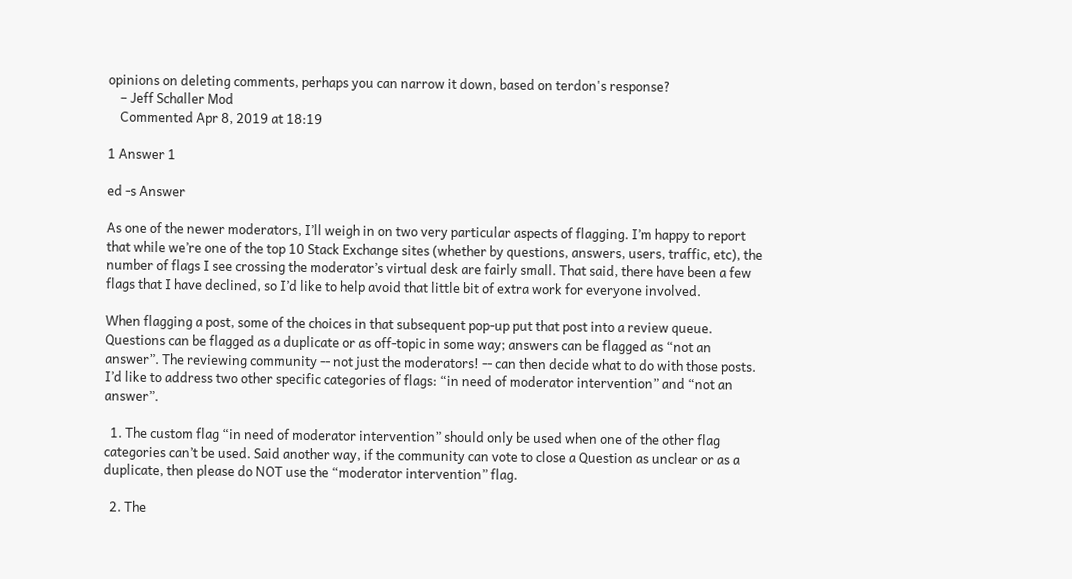opinions on deleting comments, perhaps you can narrow it down, based on terdon's response?
    – Jeff Schaller Mod
    Commented Apr 8, 2019 at 18:19

1 Answer 1

ed -s Answer

As one of the newer moderators, I’ll weigh in on two very particular aspects of flagging. I’m happy to report that while we’re one of the top 10 Stack Exchange sites (whether by questions, answers, users, traffic, etc), the number of flags I see crossing the moderator’s virtual desk are fairly small. That said, there have been a few flags that I have declined, so I’d like to help avoid that little bit of extra work for everyone involved.

When flagging a post, some of the choices in that subsequent pop-up put that post into a review queue. Questions can be flagged as a duplicate or as off-topic in some way; answers can be flagged as “not an answer”. The reviewing community -- not just the moderators! -- can then decide what to do with those posts. I’d like to address two other specific categories of flags: “in need of moderator intervention” and “not an answer”.

  1. The custom flag “in need of moderator intervention” should only be used when one of the other flag categories can’t be used. Said another way, if the community can vote to close a Question as unclear or as a duplicate, then please do NOT use the “moderator intervention” flag.

  2. The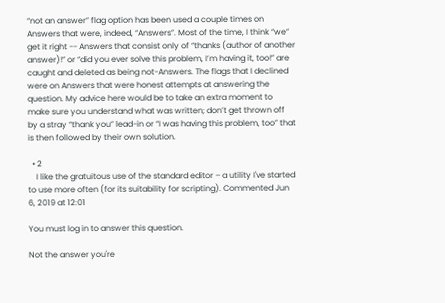“not an answer” flag option has been used a couple times on Answers that were, indeed, “Answers”. Most of the time, I think “we” get it right -- Answers that consist only of “thanks (author of another answer)!” or “did you ever solve this problem, I’m having it, too!” are caught and deleted as being not-Answers. The flags that I declined were on Answers that were honest attempts at answering the question. My advice here would be to take an extra moment to make sure you understand what was written; don’t get thrown off by a stray “thank you” lead-in or “I was having this problem, too” that is then followed by their own solution.

  • 2
    I like the gratuitous use of the standard editor – a utility I've started to use more often (for its suitability for scripting). Commented Jun 6, 2019 at 12:01

You must log in to answer this question.

Not the answer you're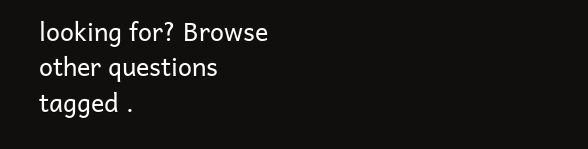looking for? Browse other questions tagged .